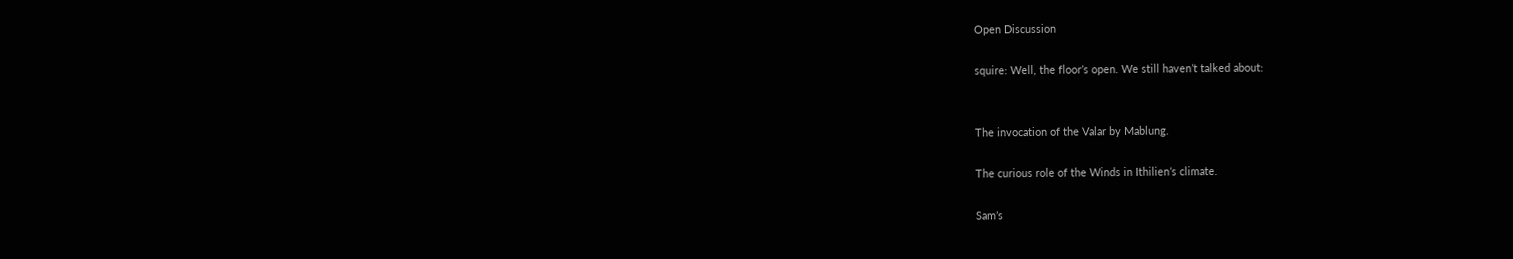Open Discussion

squire: Well, the floor’s open. We still haven’t talked about:


The invocation of the Valar by Mablung.

The curious role of the Winds in Ithilien’s climate.

Sam’s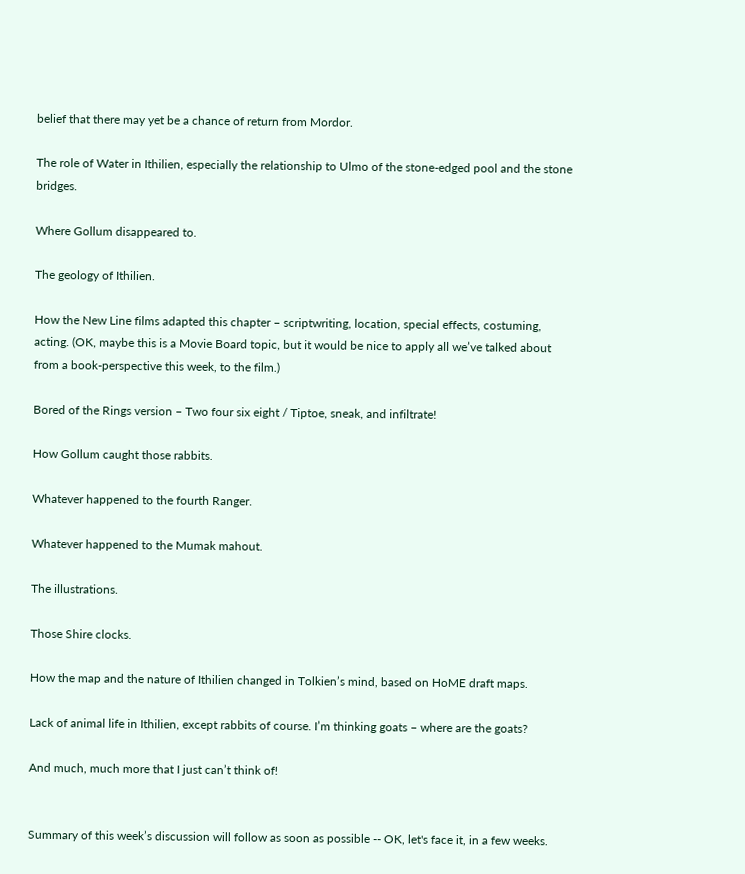belief that there may yet be a chance of return from Mordor.

The role of Water in Ithilien, especially the relationship to Ulmo of the stone-edged pool and the stone bridges.

Where Gollum disappeared to.

The geology of Ithilien.

How the New Line films adapted this chapter – scriptwriting, location, special effects, costuming, acting. (OK, maybe this is a Movie Board topic, but it would be nice to apply all we’ve talked about from a book-perspective this week, to the film.)

Bored of the Rings version – Two four six eight / Tiptoe, sneak, and infiltrate!

How Gollum caught those rabbits.

Whatever happened to the fourth Ranger.

Whatever happened to the Mumak mahout.

The illustrations.

Those Shire clocks.

How the map and the nature of Ithilien changed in Tolkien’s mind, based on HoME draft maps.

Lack of animal life in Ithilien, except rabbits of course. I’m thinking goats – where are the goats?

And much, much more that I just can’t think of!


Summary of this week’s discussion will follow as soon as possible -- OK, let's face it, in a few weeks.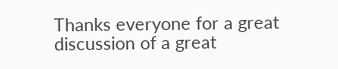Thanks everyone for a great discussion of a great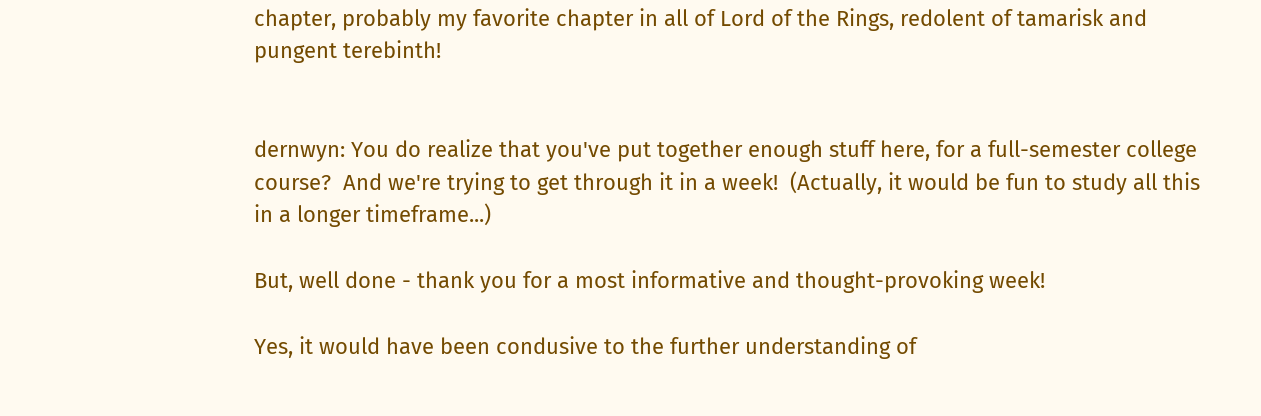chapter, probably my favorite chapter in all of Lord of the Rings, redolent of tamarisk and pungent terebinth!


dernwyn: You do realize that you've put together enough stuff here, for a full-semester college course?  And we're trying to get through it in a week!  (Actually, it would be fun to study all this in a longer timeframe...)

But, well done - thank you for a most informative and thought-provoking week!

Yes, it would have been condusive to the further understanding of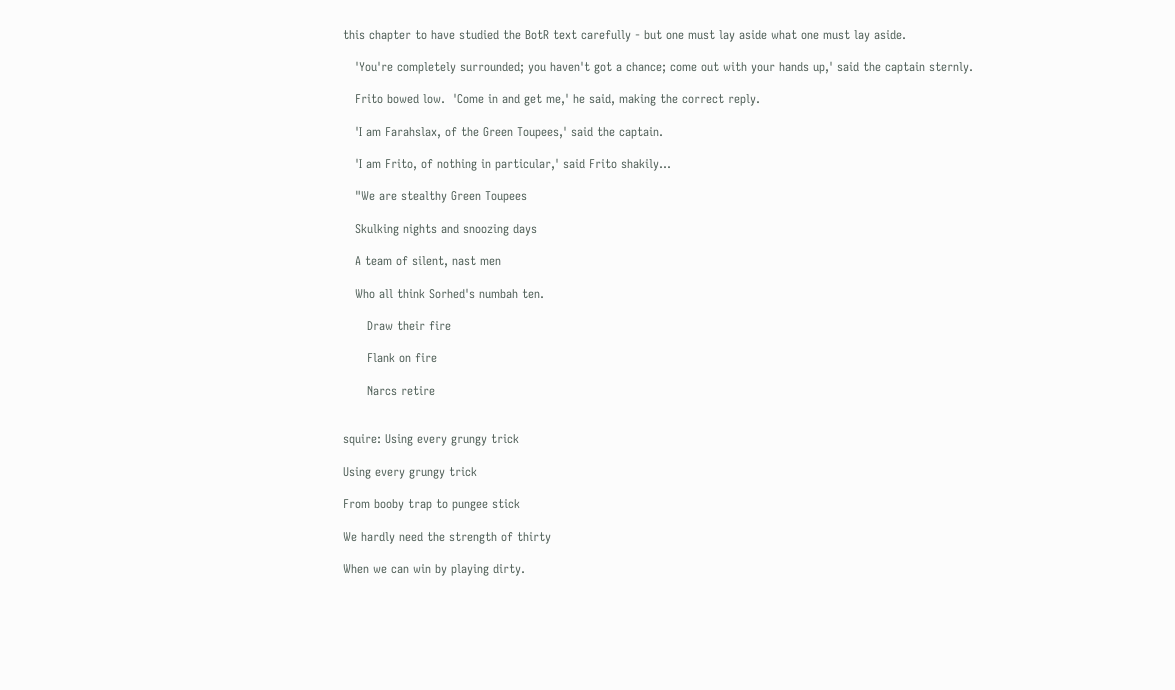this chapter to have studied the BotR text carefully - but one must lay aside what one must lay aside.

   'You're completely surrounded; you haven't got a chance; come out with your hands up,' said the captain sternly.

   Frito bowed low.  'Come in and get me,' he said, making the correct reply.

   'I am Farahslax, of the Green Toupees,' said the captain.

   'I am Frito, of nothing in particular,' said Frito shakily...

   "We are stealthy Green Toupees

   Skulking nights and snoozing days

   A team of silent, nast men

   Who all think Sorhed's numbah ten.

      Draw their fire

      Flank on fire

      Narcs retire


squire: Using every grungy trick

Using every grungy trick

From booby trap to pungee stick

We hardly need the strength of thirty

When we can win by playing dirty.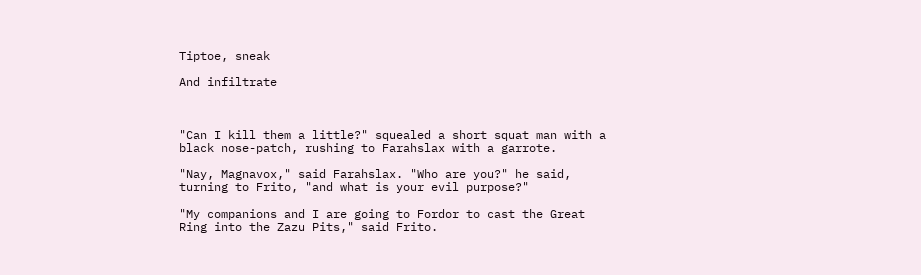Tiptoe, sneak

And infiltrate



"Can I kill them a little?" squealed a short squat man with a black nose-patch, rushing to Farahslax with a garrote.

"Nay, Magnavox," said Farahslax. "Who are you?" he said, turning to Frito, "and what is your evil purpose?"

"My companions and I are going to Fordor to cast the Great Ring into the Zazu Pits," said Frito.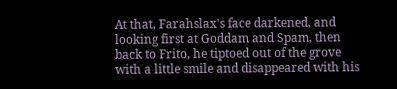At that, Farahslax's face darkened, and looking first at Goddam and Spam, then back to Frito, he tiptoed out of the grove with a little smile and disappeared with his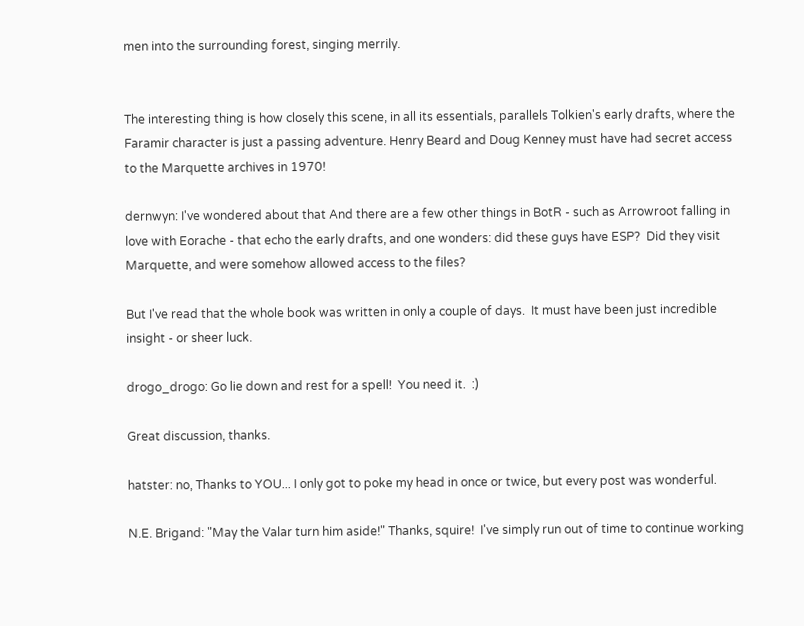men into the surrounding forest, singing merrily.


The interesting thing is how closely this scene, in all its essentials, parallels Tolkien's early drafts, where the Faramir character is just a passing adventure. Henry Beard and Doug Kenney must have had secret access to the Marquette archives in 1970!

dernwyn: I've wondered about that And there are a few other things in BotR - such as Arrowroot falling in love with Eorache - that echo the early drafts, and one wonders: did these guys have ESP?  Did they visit Marquette, and were somehow allowed access to the files?

But I've read that the whole book was written in only a couple of days.  It must have been just incredible insight - or sheer luck.

drogo_drogo: Go lie down and rest for a spell!  You need it.  :)

Great discussion, thanks.

hatster: no, Thanks to YOU... I only got to poke my head in once or twice, but every post was wonderful.

N.E. Brigand: "May the Valar turn him aside!" Thanks, squire!  I've simply run out of time to continue working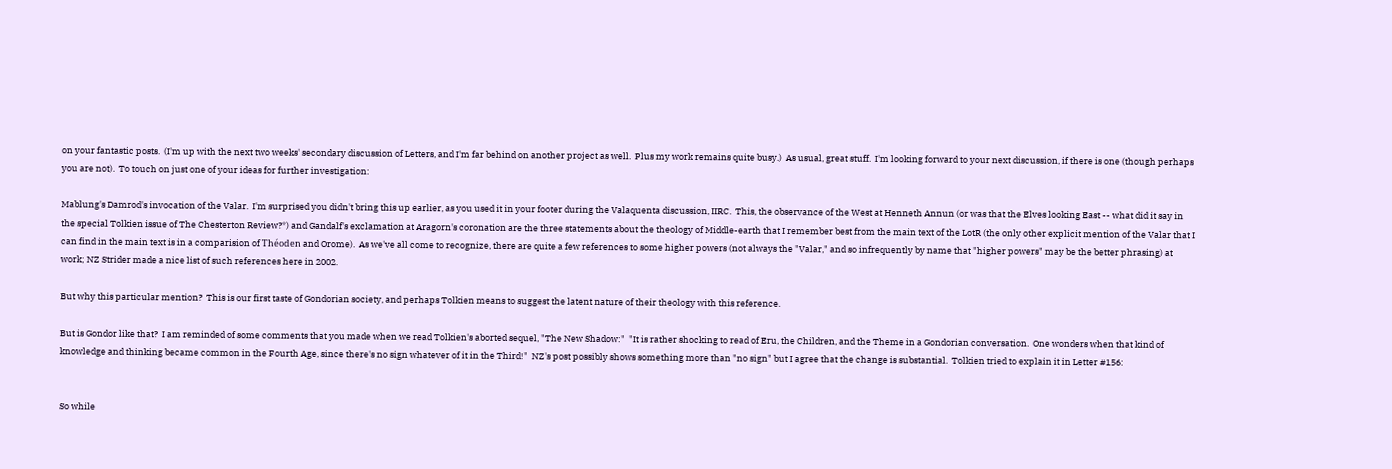on your fantastic posts.  (I'm up with the next two weeks' secondary discussion of Letters, and I'm far behind on another project as well.  Plus my work remains quite busy.)  As usual, great stuff.  I'm looking forward to your next discussion, if there is one (though perhaps you are not).  To touch on just one of your ideas for further investigation:

Mablung's Damrod's invocation of the Valar.  I'm surprised you didn't bring this up earlier, as you used it in your footer during the Valaquenta discussion, IIRC.  This, the observance of the West at Henneth Annun (or was that the Elves looking East -- what did it say in the special Tolkien issue of The Chesterton Review?*) and Gandalf's exclamation at Aragorn's coronation are the three statements about the theology of Middle-earth that I remember best from the main text of the LotR (the only other explicit mention of the Valar that I can find in the main text is in a comparision of Théoden and Orome).  As we've all come to recognize, there are quite a few references to some higher powers (not always the "Valar," and so infrequently by name that "higher powers" may be the better phrasing) at work; NZ Strider made a nice list of such references here in 2002.

But why this particular mention?  This is our first taste of Gondorian society, and perhaps Tolkien means to suggest the latent nature of their theology with this reference.

But is Gondor like that?  I am reminded of some comments that you made when we read Tolkien's aborted sequel, "The New Shadow:"  "It is rather shocking to read of Eru, the Children, and the Theme in a Gondorian conversation.  One wonders when that kind of knowledge and thinking became common in the Fourth Age, since there's no sign whatever of it in the Third!"  NZ's post possibly shows something more than "no sign" but I agree that the change is substantial.  Tolkien tried to explain it in Letter #156:


So while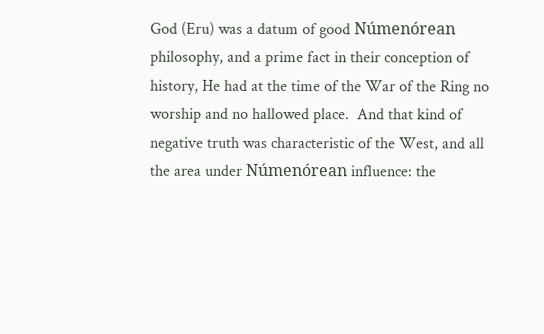God (Eru) was a datum of good Númenórean philosophy, and a prime fact in their conception of history, He had at the time of the War of the Ring no worship and no hallowed place.  And that kind of negative truth was characteristic of the West, and all the area under Númenórean influence: the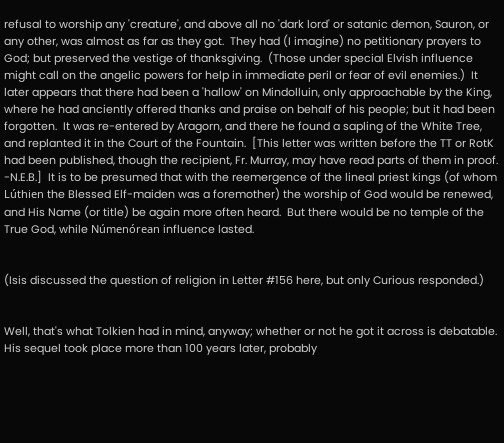refusal to worship any 'creature', and above all no 'dark lord' or satanic demon, Sauron, or any other, was almost as far as they got.  They had (I imagine) no petitionary prayers to God; but preserved the vestige of thanksgiving.  (Those under special Elvish influence might call on the angelic powers for help in immediate peril or fear of evil enemies.)  It later appears that there had been a 'hallow' on Mindolluin, only approachable by the King, where he had anciently offered thanks and praise on behalf of his people; but it had been forgotten.  It was re-entered by Aragorn, and there he found a sapling of the White Tree, and replanted it in the Court of the Fountain.  [This letter was written before the TT or RotK had been published, though the recipient, Fr. Murray, may have read parts of them in proof. -N.E.B.]  It is to be presumed that with the reemergence of the lineal priest kings (of whom Lúthien the Blessed Elf-maiden was a foremother) the worship of God would be renewed, and His Name (or title) be again more often heard.  But there would be no temple of the True God, while Númenórean influence lasted.


(Isis discussed the question of religion in Letter #156 here, but only Curious responded.)


Well, that's what Tolkien had in mind, anyway; whether or not he got it across is debatable.  His sequel took place more than 100 years later, probably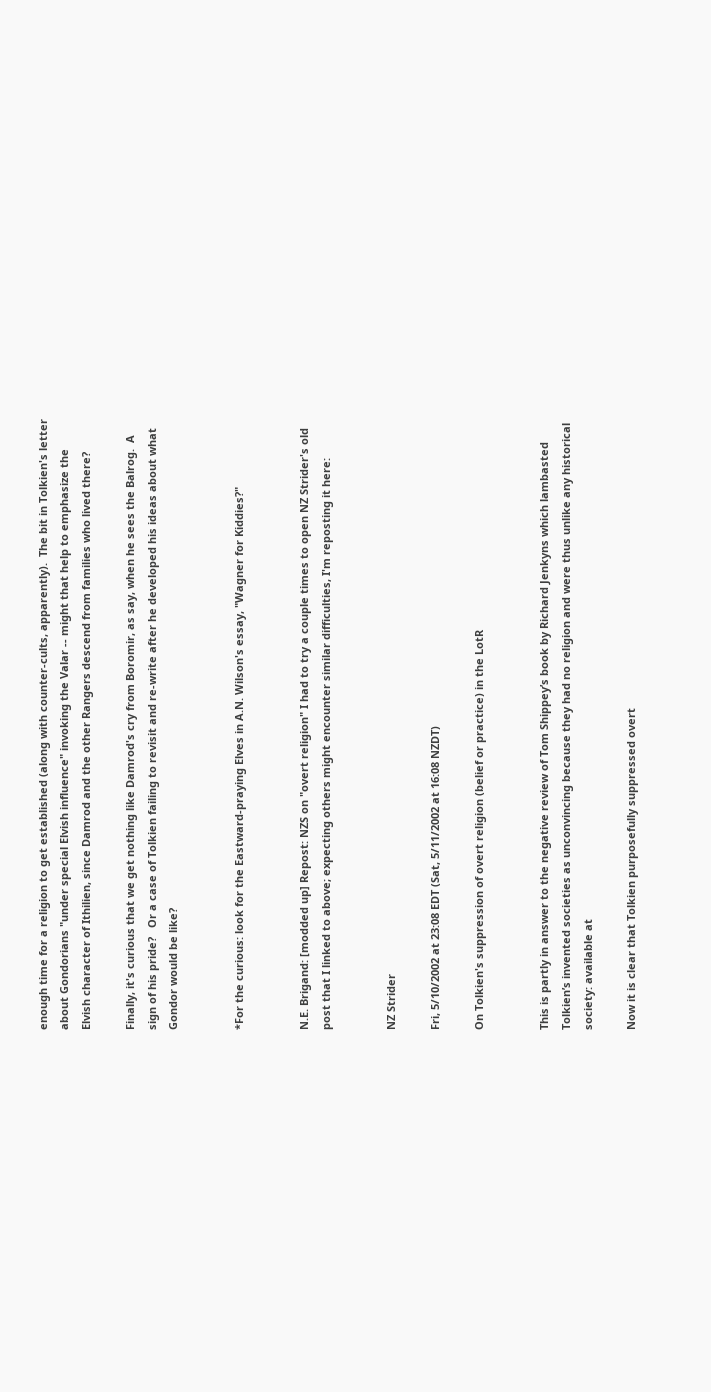enough time for a religion to get established (along with counter-cults, apparently).  The bit in Tolkien's letter about Gondorians "under special Elvish influence" invoking the Valar -- might that help to emphasize the Elvish character of Ithilien, since Damrod and the other Rangers descend from families who lived there?

Finally, it's curious that we get nothing like Damrod's cry from Boromir, as say, when he sees the Balrog.  A sign of his pride?   Or a case of Tolkien failing to revisit and re-write after he developed his ideas about what Gondor would be like?


*For the curious: look for the Eastward-praying Elves in A.N. Wilson's essay, "Wagner for Kiddies?"


N.E. Brigand: [modded up] Repost: NZS on "overt religion" I had to try a couple times to open NZ Strider's old post that I linked to above; expecting others might encounter similar difficulties, I'm reposting it here:


NZ Strider

Fri, 5/10/2002 at 23:08 EDT (Sat, 5/11/2002 at 16:08 NZDT)

On Tolkien's suppression of overt religion (belief or practice) in the LotR


This is partly in answer to the negative review of Tom Shippey’s book by Richard Jenkyns which lambasted Tolkien’s invented societies as unconvincing because they had no religion and were thus unlike any historical society: available at

Now it is clear that Tolkien purposefully suppressed overt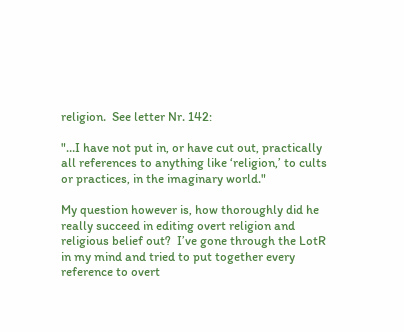religion.  See letter Nr. 142:

"…I have not put in, or have cut out, practically all references to anything like ‘religion,’ to cults or practices, in the imaginary world."

My question however is, how thoroughly did he really succeed in editing overt religion and religious belief out?  I’ve gone through the LotR in my mind and tried to put together every reference to overt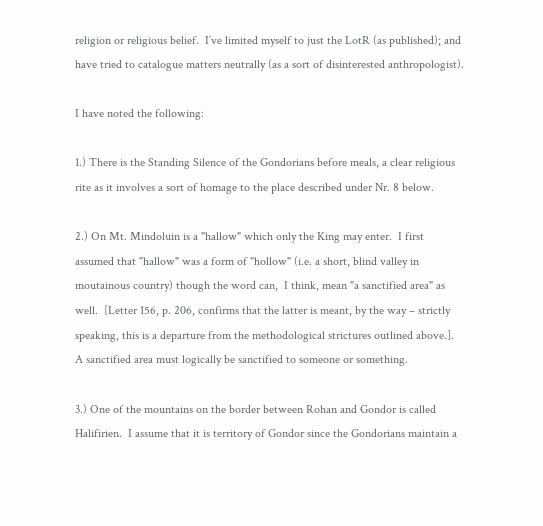religion or religious belief.  I’ve limited myself to just the LotR (as published); and have tried to catalogue matters neutrally (as a sort of disinterested anthropologist).

I have noted the following:

1.) There is the Standing Silence of the Gondorians before meals, a clear religious rite as it involves a sort of homage to the place described under Nr. 8 below.

2.) On Mt. Mindoluin is a "hallow" which only the King may enter.  I first assumed that "hallow" was a form of "hollow" (i.e. a short, blind valley in moutainous country) though the word can,  I think, mean "a sanctified area" as well.  [Letter 156, p. 206, confirms that the latter is meant, by the way – strictly speaking, this is a departure from the methodological strictures outlined above.].   A sanctified area must logically be sanctified to someone or something.

3.) One of the mountains on the border between Rohan and Gondor is called Halifirien.  I assume that it is territory of Gondor since the Gondorians maintain a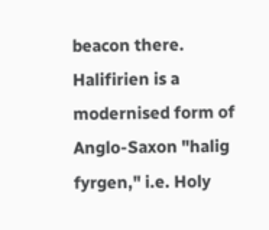beacon there.  Halifirien is a modernised form of Anglo-Saxon "halig fyrgen," i.e. Holy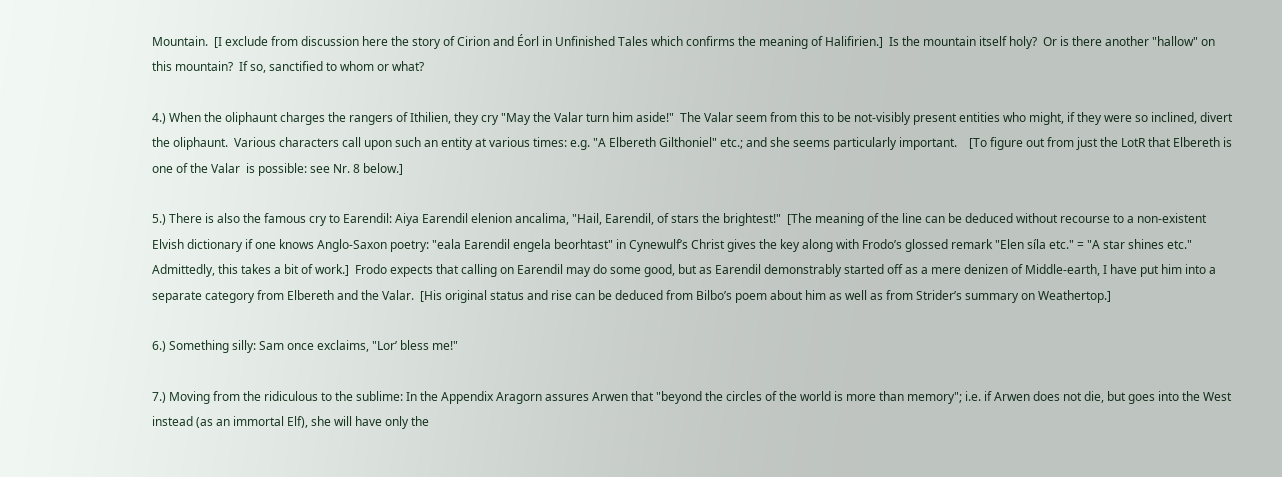Mountain.  [I exclude from discussion here the story of Cirion and Éorl in Unfinished Tales which confirms the meaning of Halifirien.]  Is the mountain itself holy?  Or is there another "hallow" on this mountain?  If so, sanctified to whom or what?

4.) When the oliphaunt charges the rangers of Ithilien, they cry "May the Valar turn him aside!"  The Valar seem from this to be not-visibly present entities who might, if they were so inclined, divert the oliphaunt.  Various characters call upon such an entity at various times: e.g. "A Elbereth Gilthoniel" etc.; and she seems particularly important.    [To figure out from just the LotR that Elbereth is one of the Valar  is possible: see Nr. 8 below.]

5.) There is also the famous cry to Earendil: Aiya Earendil elenion ancalima, "Hail, Earendil, of stars the brightest!"  [The meaning of the line can be deduced without recourse to a non-existent Elvish dictionary if one knows Anglo-Saxon poetry: "eala Earendil engela beorhtast" in Cynewulf’s Christ gives the key along with Frodo’s glossed remark "Elen síla etc." = "A star shines etc."  Admittedly, this takes a bit of work.]  Frodo expects that calling on Earendil may do some good, but as Earendil demonstrably started off as a mere denizen of Middle-earth, I have put him into a separate category from Elbereth and the Valar.  [His original status and rise can be deduced from Bilbo’s poem about him as well as from Strider’s summary on Weathertop.]

6.) Something silly: Sam once exclaims, "Lor’ bless me!"

7.) Moving from the ridiculous to the sublime: In the Appendix Aragorn assures Arwen that "beyond the circles of the world is more than memory"; i.e. if Arwen does not die, but goes into the West instead (as an immortal Elf), she will have only the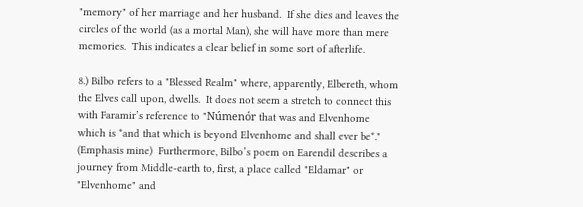"memory" of her marriage and her husband.  If she dies and leaves the circles of the world (as a mortal Man), she will have more than mere memories.  This indicates a clear belief in some sort of afterlife.

8.) Bilbo refers to a "Blessed Realm" where, apparently, Elbereth, whom the Elves call upon, dwells.  It does not seem a stretch to connect this with Faramir’s reference to "Númenór that was and Elvenhome which is *and that which is beyond Elvenhome and shall ever be*."  (Emphasis mine)  Furthermore, Bilbo’s poem on Earendil describes a journey from Middle-earth to, first, a place called "Eldamar" or "Elvenhome" and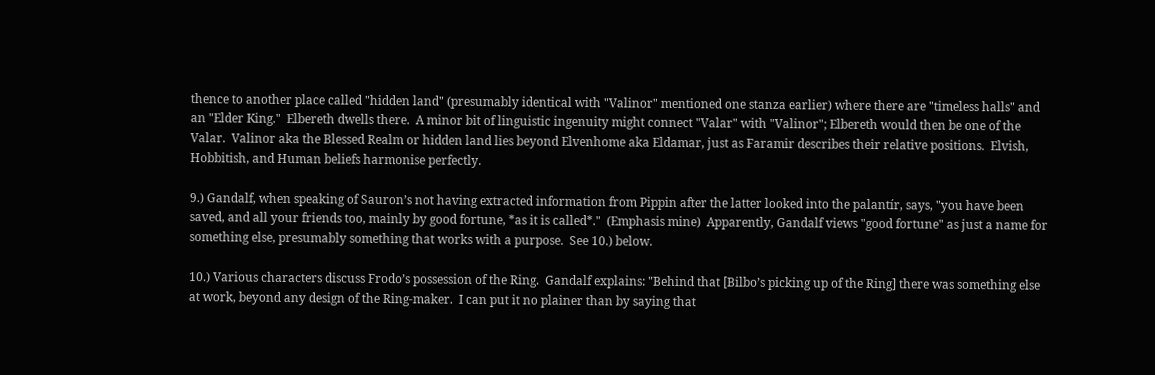thence to another place called "hidden land" (presumably identical with "Valinor" mentioned one stanza earlier) where there are "timeless halls" and an "Elder King."  Elbereth dwells there.  A minor bit of linguistic ingenuity might connect "Valar" with "Valinor"; Elbereth would then be one of the Valar.  Valinor aka the Blessed Realm or hidden land lies beyond Elvenhome aka Eldamar, just as Faramir describes their relative positions.  Elvish, Hobbitish, and Human beliefs harmonise perfectly.

9.) Gandalf, when speaking of Sauron’s not having extracted information from Pippin after the latter looked into the palantír, says, "you have been saved, and all your friends too, mainly by good fortune, *as it is called*."  (Emphasis mine)  Apparently, Gandalf views "good fortune" as just a name for something else, presumably something that works with a purpose.  See 10.) below.

10.) Various characters discuss Frodo’s possession of the Ring.  Gandalf explains: "Behind that [Bilbo’s picking up of the Ring] there was something else at work, beyond any design of the Ring-maker.  I can put it no plainer than by saying that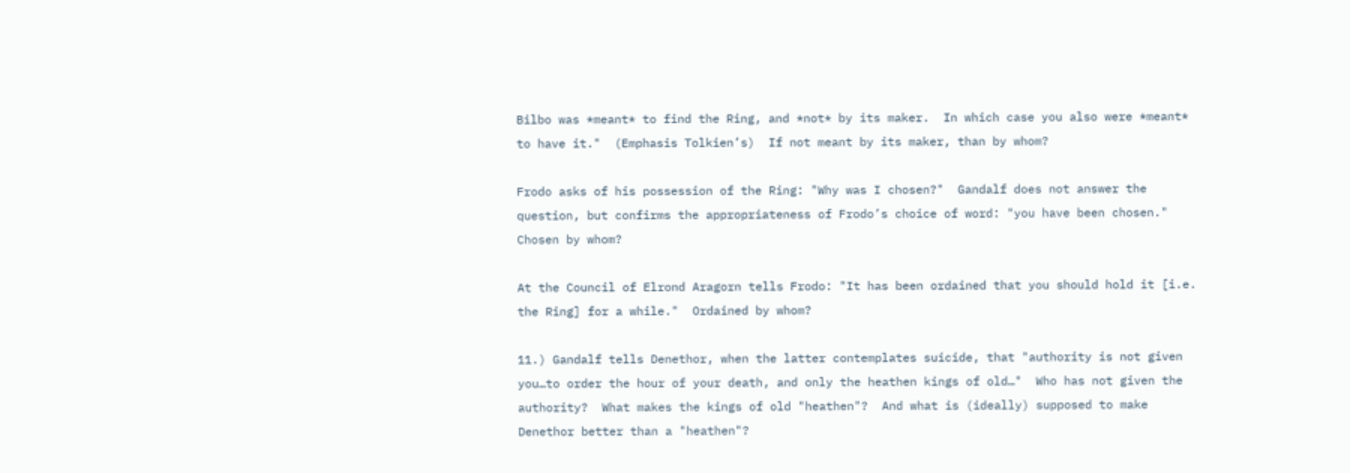Bilbo was *meant* to find the Ring, and *not* by its maker.  In which case you also were *meant* to have it."  (Emphasis Tolkien’s)  If not meant by its maker, than by whom?

Frodo asks of his possession of the Ring: "Why was I chosen?"  Gandalf does not answer the question, but confirms the appropriateness of Frodo’s choice of word: "you have been chosen."  Chosen by whom?

At the Council of Elrond Aragorn tells Frodo: "It has been ordained that you should hold it [i.e. the Ring] for a while."  Ordained by whom?

11.) Gandalf tells Denethor, when the latter contemplates suicide, that "authority is not given you…to order the hour of your death, and only the heathen kings of old…"  Who has not given the authority?  What makes the kings of old "heathen"?  And what is (ideally) supposed to make Denethor better than a "heathen"?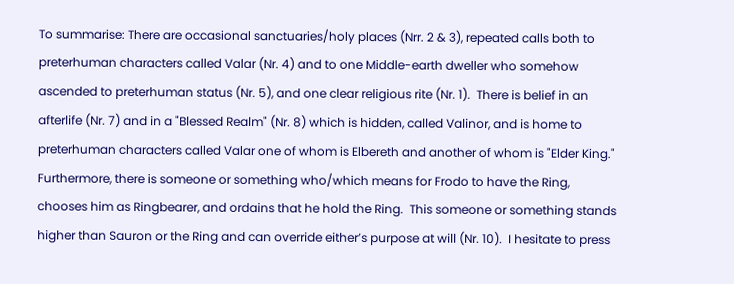To summarise: There are occasional sanctuaries/holy places (Nrr. 2 & 3), repeated calls both to preterhuman characters called Valar (Nr. 4) and to one Middle-earth dweller who somehow ascended to preterhuman status (Nr. 5), and one clear religious rite (Nr. 1).  There is belief in an afterlife (Nr. 7) and in a "Blessed Realm" (Nr. 8) which is hidden, called Valinor, and is home to preterhuman characters called Valar one of whom is Elbereth and another of whom is "Elder King."  Furthermore, there is someone or something who/which means for Frodo to have the Ring, chooses him as Ringbearer, and ordains that he hold the Ring.  This someone or something stands higher than Sauron or the Ring and can override either’s purpose at will (Nr. 10).  I hesitate to press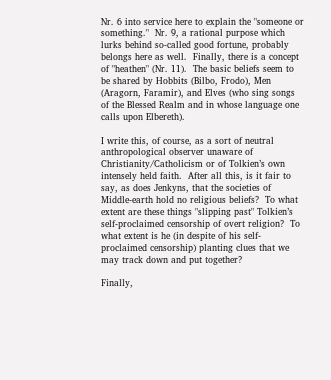Nr. 6 into service here to explain the "someone or something."  Nr. 9, a rational purpose which lurks behind so-called good fortune, probably belongs here as well.  Finally, there is a concept of "heathen" (Nr. 11).  The basic beliefs seem to be shared by Hobbits (Bilbo, Frodo), Men (Aragorn, Faramir), and Elves (who sing songs of the Blessed Realm and in whose language one calls upon Elbereth).

I write this, of course, as a sort of neutral anthropological observer unaware of Christianity/Catholicism or of Tolkien’s own intensely held faith.  After all this, is it fair to say, as does Jenkyns, that the societies of Middle-earth hold no religious beliefs?  To what extent are these things "slipping past" Tolkien’s self-proclaimed censorship of overt religion?  To what extent is he (in despite of his self-proclaimed censorship) planting clues that we may track down and put together?

Finally,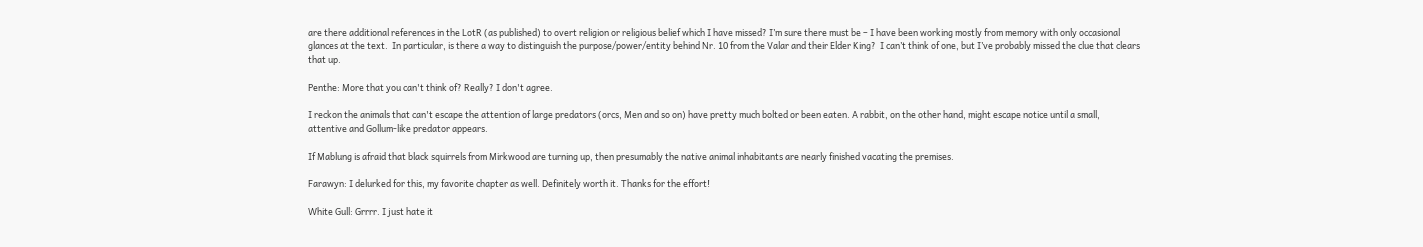are there additional references in the LotR (as published) to overt religion or religious belief which I have missed? I’m sure there must be – I have been working mostly from memory with only occasional glances at the text.  In particular, is there a way to distinguish the purpose/power/entity behind Nr. 10 from the Valar and their Elder King?  I can’t think of one, but I’ve probably missed the clue that clears that up.

Penthe: More that you can't think of? Really? I don't agree.

I reckon the animals that can't escape the attention of large predators (orcs, Men and so on) have pretty much bolted or been eaten. A rabbit, on the other hand, might escape notice until a small, attentive and Gollum-like predator appears.

If Mablung is afraid that black squirrels from Mirkwood are turning up, then presumably the native animal inhabitants are nearly finished vacating the premises.

Farawyn: I delurked for this, my favorite chapter as well. Definitely worth it. Thanks for the effort!

White Gull: Grrrr. I just hate it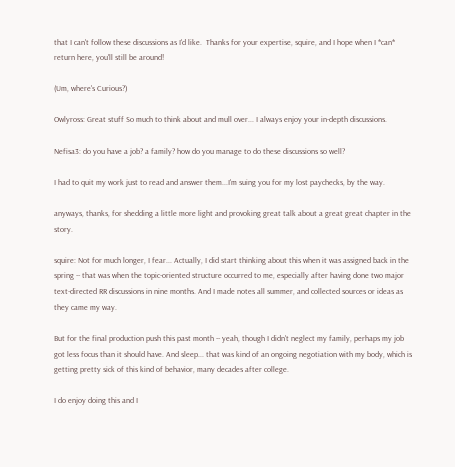that I can't follow these discussions as I'd like.  Thanks for your expertise, squire, and I hope when I *can* return here, you'll still be around!

(Um, where's Curious?)

Owlyross: Great stuff So much to think about and mull over... I always enjoy your in-depth discussions.

Nefisa3: do you have a job? a family? how do you manage to do these discussions so well?

I had to quit my work just to read and answer them...I'm suing you for my lost paychecks, by the way.

anyways, thanks, for shedding a little more light and provoking great talk about a great great chapter in the story.

squire: Not for much longer, I fear... Actually, I did start thinking about this when it was assigned back in the spring -- that was when the topic-oriented structure occurred to me, especially after having done two major text-directed RR discussions in nine months. And I made notes all summer, and collected sources or ideas as they came my way.

But for the final production push this past month -- yeah, though I didn't neglect my family, perhaps my job got less focus than it should have. And sleep... that was kind of an ongoing negotiation with my body, which is getting pretty sick of this kind of behavior, many decades after college.

I do enjoy doing this and I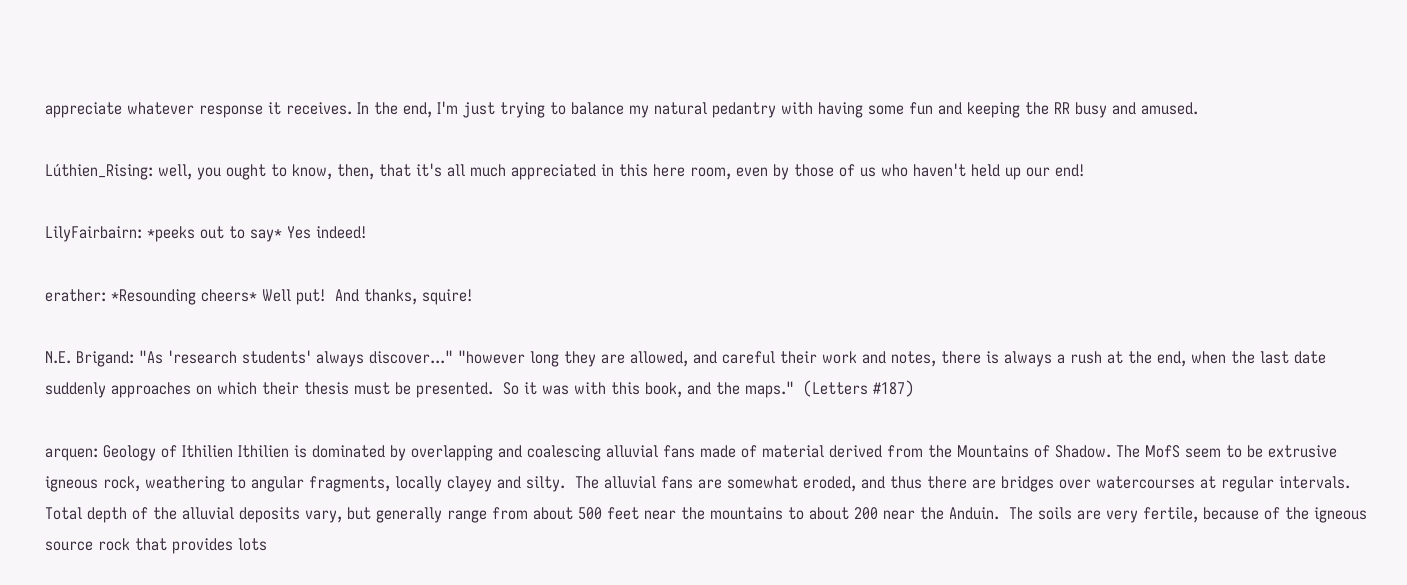appreciate whatever response it receives. In the end, I'm just trying to balance my natural pedantry with having some fun and keeping the RR busy and amused.

Lúthien_Rising: well, you ought to know, then, that it's all much appreciated in this here room, even by those of us who haven't held up our end!

LilyFairbairn: *peeks out to say* Yes indeed!

erather: *Resounding cheers* Well put!  And thanks, squire!

N.E. Brigand: "As 'research students' always discover..." "however long they are allowed, and careful their work and notes, there is always a rush at the end, when the last date suddenly approaches on which their thesis must be presented.  So it was with this book, and the maps."  (Letters #187)

arquen: Geology of Ithilien Ithilien is dominated by overlapping and coalescing alluvial fans made of material derived from the Mountains of Shadow. The MofS seem to be extrusive igneous rock, weathering to angular fragments, locally clayey and silty.  The alluvial fans are somewhat eroded, and thus there are bridges over watercourses at regular intervals.  Total depth of the alluvial deposits vary, but generally range from about 500 feet near the mountains to about 200 near the Anduin.  The soils are very fertile, because of the igneous source rock that provides lots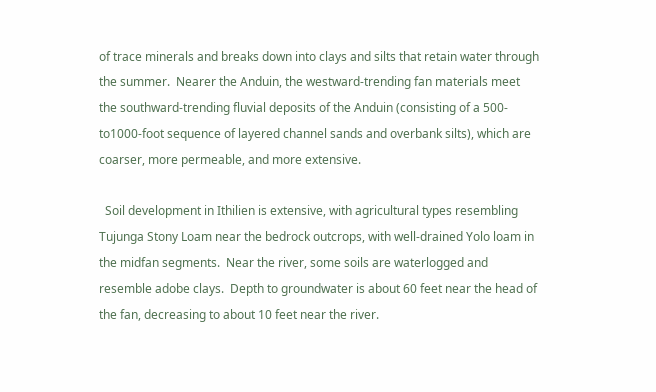of trace minerals and breaks down into clays and silts that retain water through the summer.  Nearer the Anduin, the westward-trending fan materials meet the southward-trending fluvial deposits of the Anduin (consisting of a 500-to1000-foot sequence of layered channel sands and overbank silts), which are coarser, more permeable, and more extensive.

  Soil development in Ithilien is extensive, with agricultural types resembling Tujunga Stony Loam near the bedrock outcrops, with well-drained Yolo loam in the midfan segments.  Near the river, some soils are waterlogged and resemble adobe clays.  Depth to groundwater is about 60 feet near the head of the fan, decreasing to about 10 feet near the river.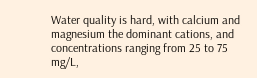Water quality is hard, with calcium and magnesium the dominant cations, and concentrations ranging from 25 to 75 mg/L,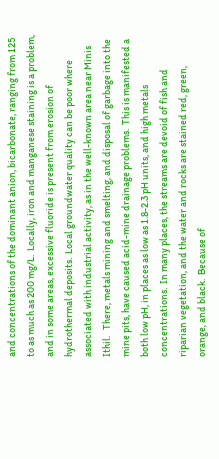and concentrations of the dominant anion, bicarbonate, ranging from 125 to as much as 200 mg/L.  Locally, iron and manganese staining is a problem, and in some areas, excessive fluoride is present from erosion of hydrothermal deposits.  Local groundwater quality can be poor where associated with industrial activity, as in the well-known area near Minis Ithil.   There, metals mining and smelting, and disposal of garbage into the mine pits, have caused acid-mine drainage problems.  This is manifested a both low pH, in places as low as 1.8-2.3 pH units, and high metals concentrations.  In many places, the streams are devoid of fish and riparian vegetation, and the water and rocks are stained red, green, orange, and black.  Because of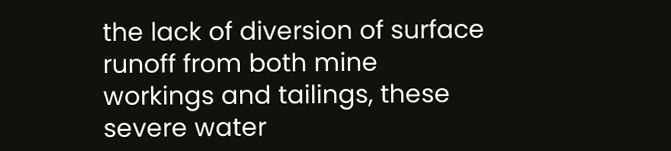the lack of diversion of surface runoff from both mine workings and tailings, these severe water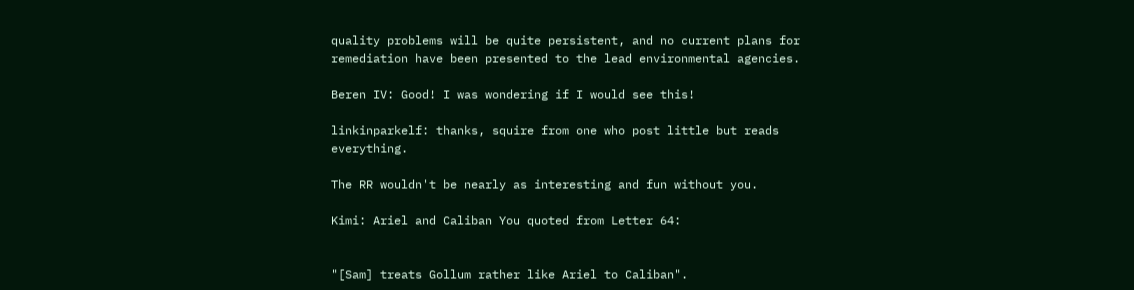quality problems will be quite persistent, and no current plans for remediation have been presented to the lead environmental agencies.

Beren IV: Good! I was wondering if I would see this!

linkinparkelf: thanks, squire from one who post little but reads everything.

The RR wouldn't be nearly as interesting and fun without you.

Kimi: Ariel and Caliban You quoted from Letter 64:


"[Sam] treats Gollum rather like Ariel to Caliban".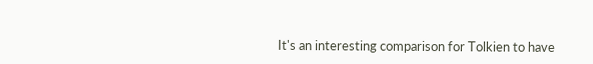It's an interesting comparison for Tolkien to have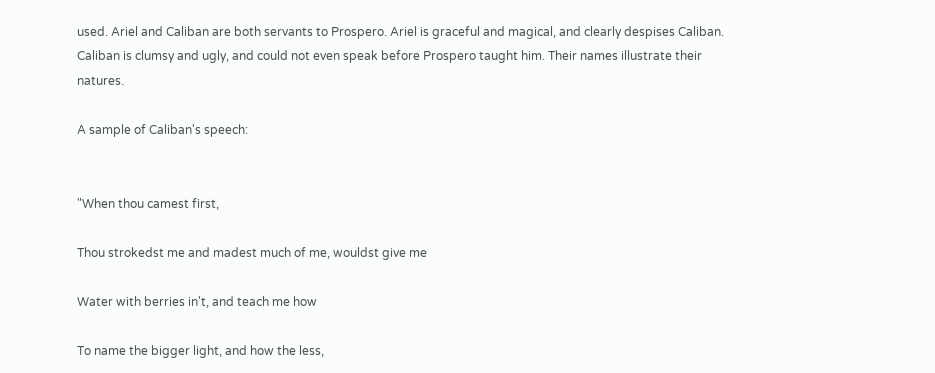used. Ariel and Caliban are both servants to Prospero. Ariel is graceful and magical, and clearly despises Caliban. Caliban is clumsy and ugly, and could not even speak before Prospero taught him. Their names illustrate their natures.

A sample of Caliban's speech:


"When thou camest first,

Thou strokedst me and madest much of me, wouldst give me

Water with berries in't, and teach me how

To name the bigger light, and how the less,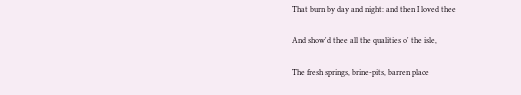That burn by day and night: and then I loved thee

And show'd thee all the qualities o' the isle,

The fresh springs, brine-pits, barren place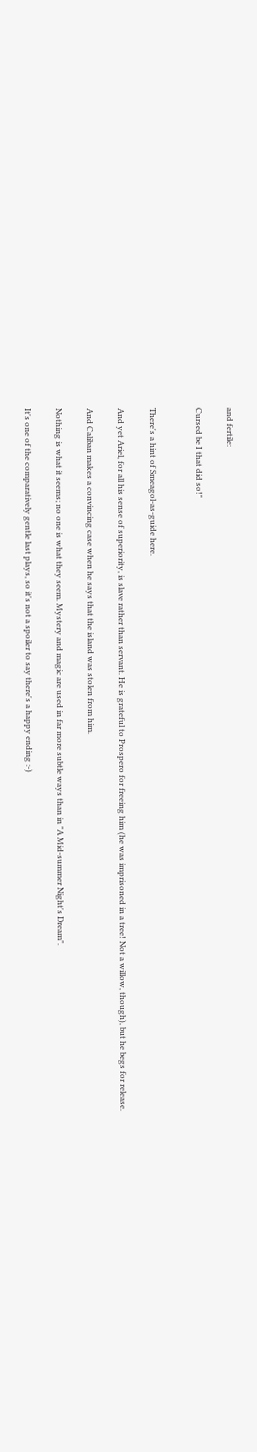and fertile:

Cursed be I that did so!"


There's a hint of Smeagol-as-guide here.

And yet Ariel, for all his sense of superiority, is slave rather than servant. He is grateful to Prospero for freeing him (he was imprisoned in a tree! Not a willow, though), but he begs for release.

And Caliban makes a convincing case when he says that the island was stolen from him.

Nothing is what it seems; no one is what they seem. Mystery and magic are used in far more subtle ways than in "A Mid-summer Night's Dream".

It's one of the comparatively gentle last plays, so it's not a spoiler to say there's a happy ending :-)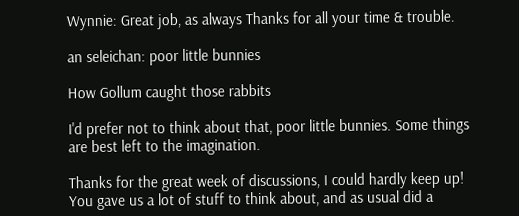Wynnie: Great job, as always Thanks for all your time & trouble.

an seleichan: poor little bunnies

How Gollum caught those rabbits

I'd prefer not to think about that, poor little bunnies. Some things are best left to the imagination.

Thanks for the great week of discussions, I could hardly keep up! You gave us a lot of stuff to think about, and as usual did a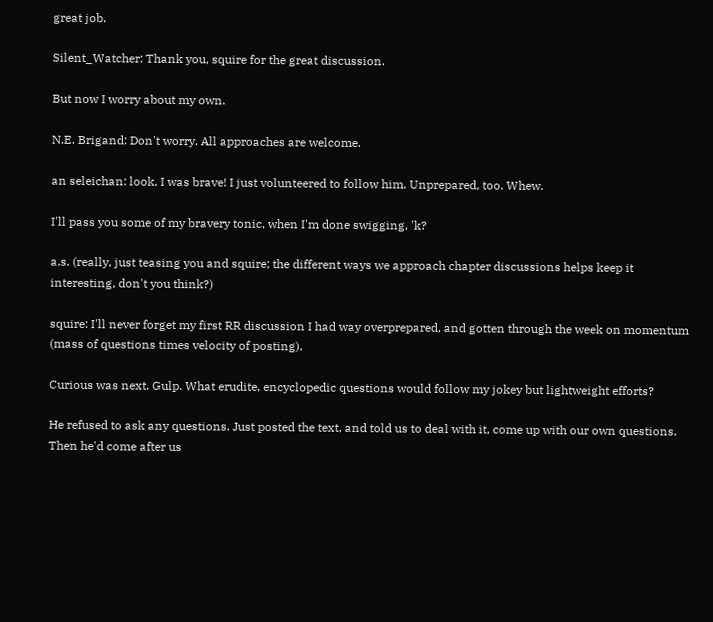great job.

Silent_Watcher: Thank you, squire for the great discussion.

But now I worry about my own.

N.E. Brigand: Don't worry. All approaches are welcome.

an seleichan: look, I was brave! I just volunteered to follow him. Unprepared, too. Whew.

I'll pass you some of my bravery tonic, when I'm done swigging, 'k?

a.s. (really, just teasing you and squire; the different ways we approach chapter discussions helps keep it interesting, don't you think?)

squire: I'll never forget my first RR discussion I had way overprepared, and gotten through the week on momentum (mass of questions times velocity of posting).

Curious was next. Gulp. What erudite, encyclopedic questions would follow my jokey but lightweight efforts?

He refused to ask any questions. Just posted the text, and told us to deal with it, come up with our own questions. Then he'd come after us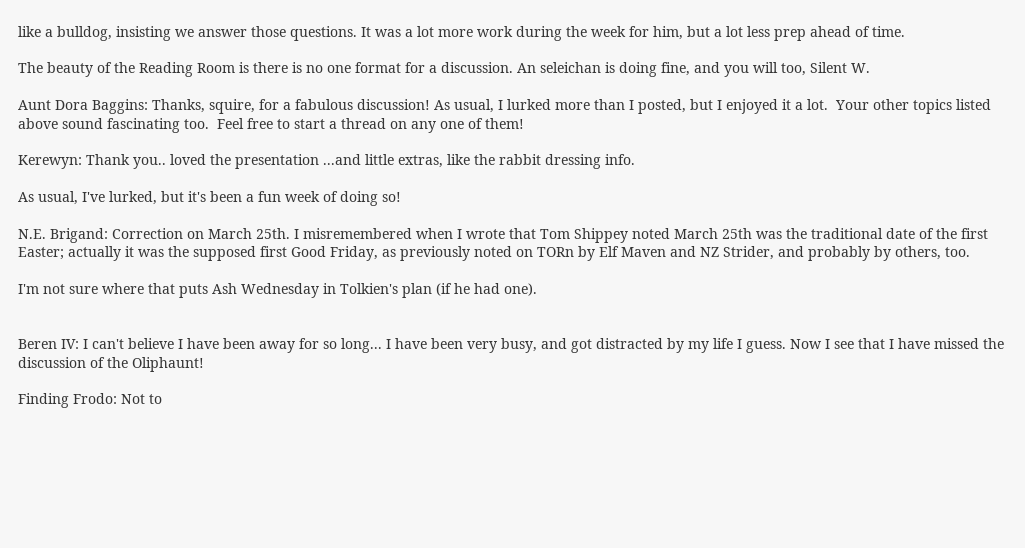like a bulldog, insisting we answer those questions. It was a lot more work during the week for him, but a lot less prep ahead of time.

The beauty of the Reading Room is there is no one format for a discussion. An seleichan is doing fine, and you will too, Silent W.

Aunt Dora Baggins: Thanks, squire, for a fabulous discussion! As usual, I lurked more than I posted, but I enjoyed it a lot.  Your other topics listed above sound fascinating too.  Feel free to start a thread on any one of them!

Kerewyn: Thank you.. loved the presentation ...and little extras, like the rabbit dressing info.

As usual, I've lurked, but it's been a fun week of doing so!

N.E. Brigand: Correction on March 25th. I misremembered when I wrote that Tom Shippey noted March 25th was the traditional date of the first Easter; actually it was the supposed first Good Friday, as previously noted on TORn by Elf Maven and NZ Strider, and probably by others, too.

I'm not sure where that puts Ash Wednesday in Tolkien's plan (if he had one).


Beren IV: I can't believe I have been away for so long... I have been very busy, and got distracted by my life I guess. Now I see that I have missed the discussion of the Oliphaunt!

Finding Frodo: Not to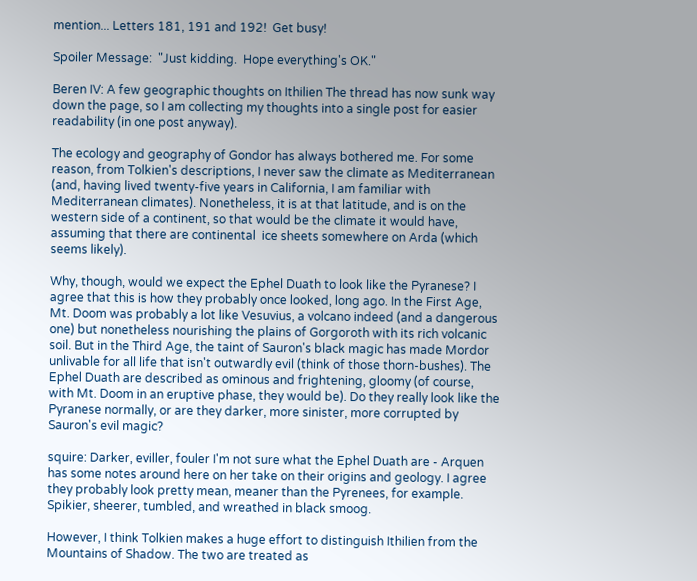mention... Letters 181, 191 and 192!  Get busy!

Spoiler Message:  "Just kidding.  Hope everything's OK."

Beren IV: A few geographic thoughts on Ithilien The thread has now sunk way down the page, so I am collecting my thoughts into a single post for easier readability (in one post anyway).

The ecology and geography of Gondor has always bothered me. For some reason, from Tolkien's descriptions, I never saw the climate as Mediterranean (and, having lived twenty-five years in California, I am familiar with Mediterranean climates). Nonetheless, it is at that latitude, and is on the western side of a continent, so that would be the climate it would have, assuming that there are continental  ice sheets somewhere on Arda (which seems likely).

Why, though, would we expect the Ephel Duath to look like the Pyranese? I agree that this is how they probably once looked, long ago. In the First Age, Mt. Doom was probably a lot like Vesuvius, a volcano indeed (and a dangerous one) but nonetheless nourishing the plains of Gorgoroth with its rich volcanic soil. But in the Third Age, the taint of Sauron's black magic has made Mordor unlivable for all life that isn't outwardly evil (think of those thorn-bushes). The Ephel Duath are described as ominous and frightening, gloomy (of course, with Mt. Doom in an eruptive phase, they would be). Do they really look like the Pyranese normally, or are they darker, more sinister, more corrupted by Sauron's evil magic?

squire: Darker, eviller, fouler I'm not sure what the Ephel Duath are - Arquen has some notes around here on her take on their origins and geology. I agree they probably look pretty mean, meaner than the Pyrenees, for example. Spikier, sheerer, tumbled, and wreathed in black smoog.

However, I think Tolkien makes a huge effort to distinguish Ithilien from the Mountains of Shadow. The two are treated as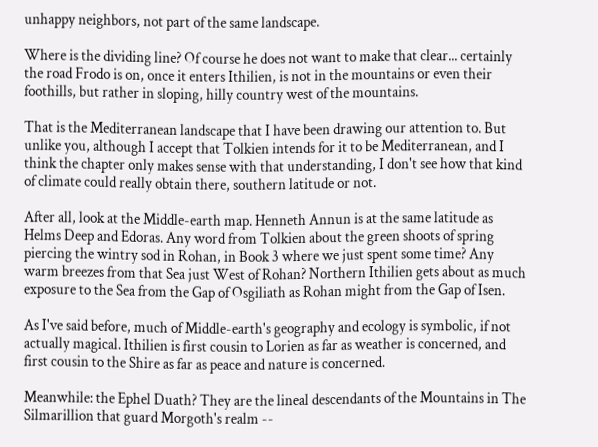unhappy neighbors, not part of the same landscape.

Where is the dividing line? Of course he does not want to make that clear... certainly the road Frodo is on, once it enters Ithilien, is not in the mountains or even their foothills, but rather in sloping, hilly country west of the mountains.

That is the Mediterranean landscape that I have been drawing our attention to. But unlike you, although I accept that Tolkien intends for it to be Mediterranean, and I think the chapter only makes sense with that understanding, I don't see how that kind of climate could really obtain there, southern latitude or not.

After all, look at the Middle-earth map. Henneth Annun is at the same latitude as Helms Deep and Edoras. Any word from Tolkien about the green shoots of spring piercing the wintry sod in Rohan, in Book 3 where we just spent some time? Any warm breezes from that Sea just West of Rohan? Northern Ithilien gets about as much exposure to the Sea from the Gap of Osgiliath as Rohan might from the Gap of Isen.

As I've said before, much of Middle-earth's geography and ecology is symbolic, if not actually magical. Ithilien is first cousin to Lorien as far as weather is concerned, and first cousin to the Shire as far as peace and nature is concerned.

Meanwhile: the Ephel Duath? They are the lineal descendants of the Mountains in The Silmarillion that guard Morgoth's realm --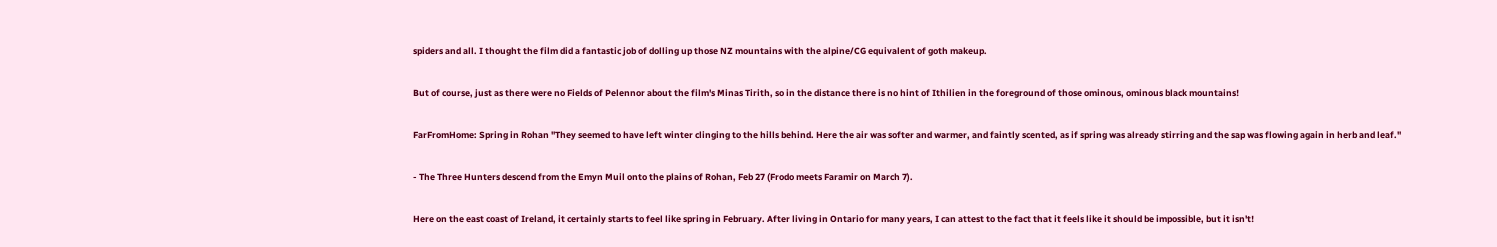spiders and all. I thought the film did a fantastic job of dolling up those NZ mountains with the alpine/CG equivalent of goth makeup.

But of course, just as there were no Fields of Pelennor about the film's Minas Tirith, so in the distance there is no hint of Ithilien in the foreground of those ominous, ominous black mountains!

FarFromHome: Spring in Rohan "They seemed to have left winter clinging to the hills behind. Here the air was softer and warmer, and faintly scented, as if spring was already stirring and the sap was flowing again in herb and leaf."

- The Three Hunters descend from the Emyn Muil onto the plains of Rohan, Feb 27 (Frodo meets Faramir on March 7).

Here on the east coast of Ireland, it certainly starts to feel like spring in February. After living in Ontario for many years, I can attest to the fact that it feels like it should be impossible, but it isn't!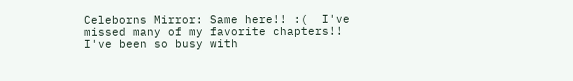Celeborns Mirror: Same here!! :(  I've missed many of my favorite chapters!!  I've been so busy with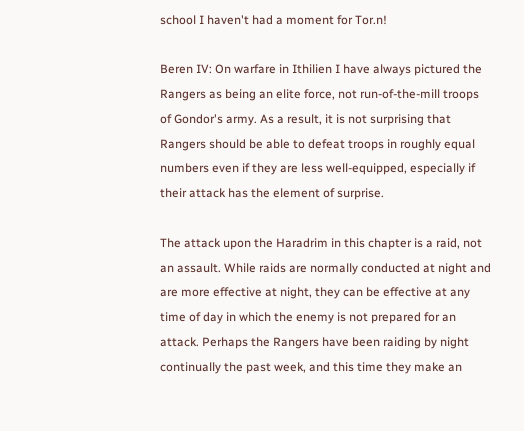school I haven't had a moment for Tor.n!

Beren IV: On warfare in Ithilien I have always pictured the Rangers as being an elite force, not run-of-the-mill troops of Gondor's army. As a result, it is not surprising that Rangers should be able to defeat troops in roughly equal numbers even if they are less well-equipped, especially if their attack has the element of surprise.

The attack upon the Haradrim in this chapter is a raid, not an assault. While raids are normally conducted at night and are more effective at night, they can be effective at any time of day in which the enemy is not prepared for an attack. Perhaps the Rangers have been raiding by night continually the past week, and this time they make an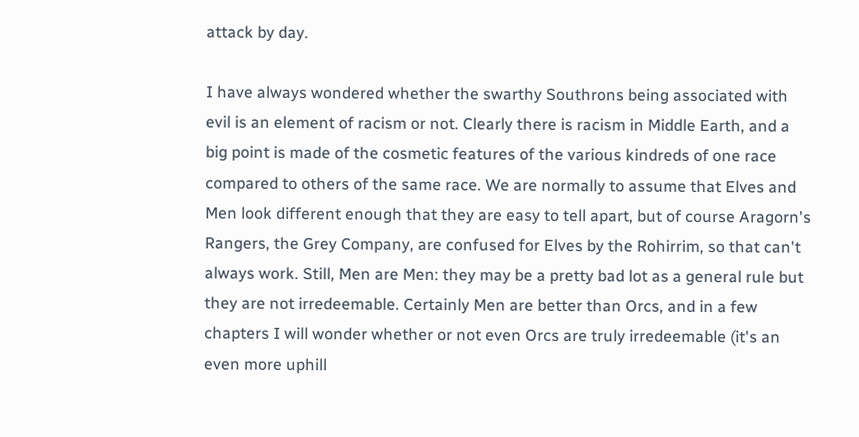attack by day.

I have always wondered whether the swarthy Southrons being associated with evil is an element of racism or not. Clearly there is racism in Middle Earth, and a big point is made of the cosmetic features of the various kindreds of one race compared to others of the same race. We are normally to assume that Elves and Men look different enough that they are easy to tell apart, but of course Aragorn's Rangers, the Grey Company, are confused for Elves by the Rohirrim, so that can't always work. Still, Men are Men: they may be a pretty bad lot as a general rule but they are not irredeemable. Certainly Men are better than Orcs, and in a few chapters I will wonder whether or not even Orcs are truly irredeemable (it's an even more uphill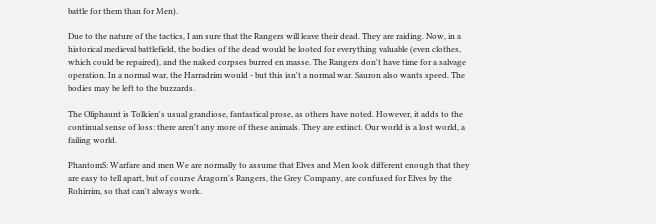battle for them than for Men).

Due to the nature of the tactics, I am sure that the Rangers will leave their dead. They are raiding. Now, in a historical medieval battlefield, the bodies of the dead would be looted for everything valuable (even clothes, which could be repaired), and the naked corpses burred en masse. The Rangers don't have time for a salvage operation. In a normal war, the Harradrim would - but this isn't a normal war. Sauron also wants speed. The bodies may be left to the buzzards.

The Oliphaunt is Tolkien's usual grandiose, fantastical prose, as others have noted. However, it adds to the continual sense of loss: there aren't any more of these animals. They are extinct. Our world is a lost world, a failing world.

PhantomS: Warfare and men We are normally to assume that Elves and Men look different enough that they are easy to tell apart, but of course Aragorn's Rangers, the Grey Company, are confused for Elves by the Rohirrim, so that can't always work.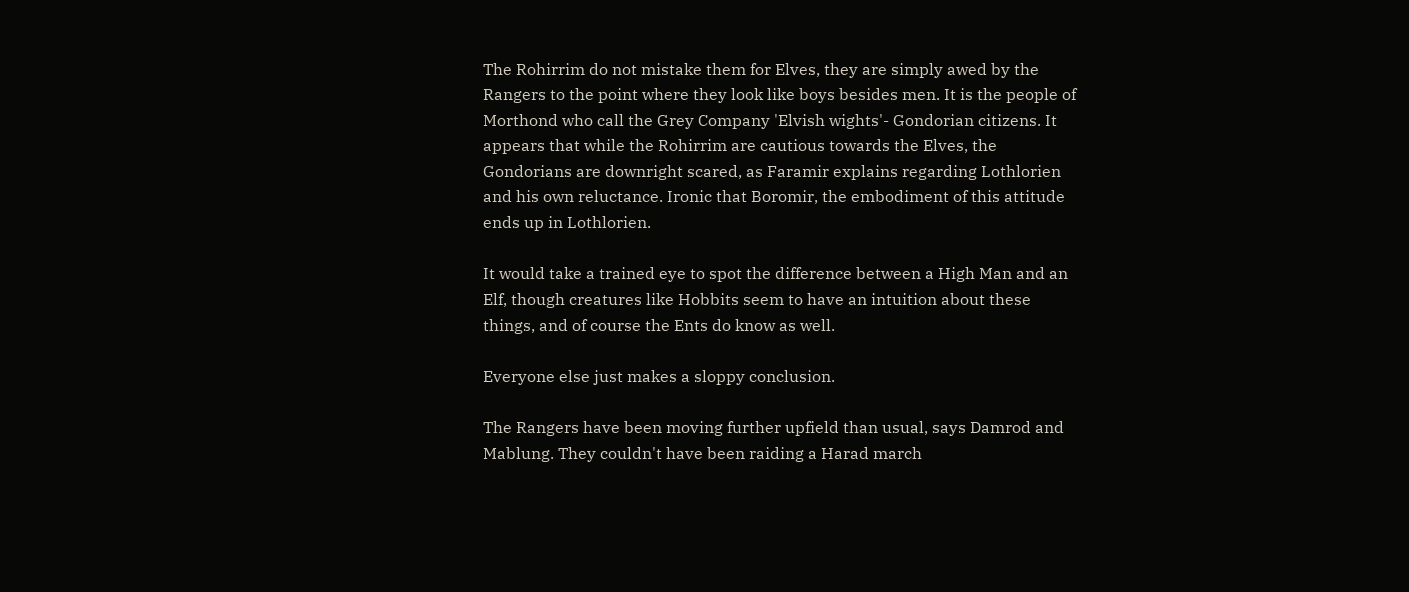The Rohirrim do not mistake them for Elves, they are simply awed by the Rangers to the point where they look like boys besides men. It is the people of Morthond who call the Grey Company 'Elvish wights'- Gondorian citizens. It appears that while the Rohirrim are cautious towards the Elves, the Gondorians are downright scared, as Faramir explains regarding Lothlorien and his own reluctance. Ironic that Boromir, the embodiment of this attitude ends up in Lothlorien.

It would take a trained eye to spot the difference between a High Man and an Elf, though creatures like Hobbits seem to have an intuition about these things, and of course the Ents do know as well.

Everyone else just makes a sloppy conclusion.

The Rangers have been moving further upfield than usual, says Damrod and Mablung. They couldn't have been raiding a Harad march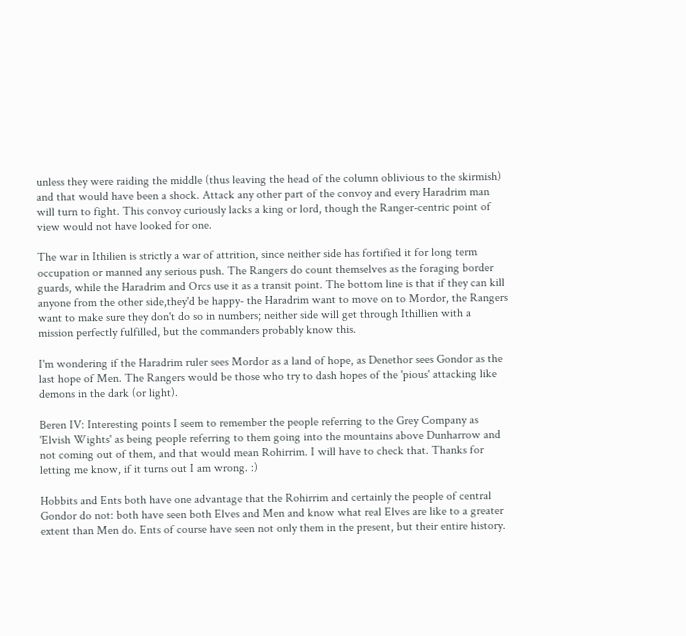unless they were raiding the middle (thus leaving the head of the column oblivious to the skirmish) and that would have been a shock. Attack any other part of the convoy and every Haradrim man will turn to fight. This convoy curiously lacks a king or lord, though the Ranger-centric point of view would not have looked for one.

The war in Ithilien is strictly a war of attrition, since neither side has fortified it for long term occupation or manned any serious push. The Rangers do count themselves as the foraging border guards, while the Haradrim and Orcs use it as a transit point. The bottom line is that if they can kill anyone from the other side,they'd be happy- the Haradrim want to move on to Mordor, the Rangers want to make sure they don't do so in numbers; neither side will get through Ithillien with a mission perfectly fulfilled, but the commanders probably know this.

I'm wondering if the Haradrim ruler sees Mordor as a land of hope, as Denethor sees Gondor as the last hope of Men. The Rangers would be those who try to dash hopes of the 'pious' attacking like demons in the dark (or light).

Beren IV: Interesting points I seem to remember the people referring to the Grey Company as 'Elvish Wights' as being people referring to them going into the mountains above Dunharrow and not coming out of them, and that would mean Rohirrim. I will have to check that. Thanks for letting me know, if it turns out I am wrong. :)

Hobbits and Ents both have one advantage that the Rohirrim and certainly the people of central Gondor do not: both have seen both Elves and Men and know what real Elves are like to a greater extent than Men do. Ents of course have seen not only them in the present, but their entire history.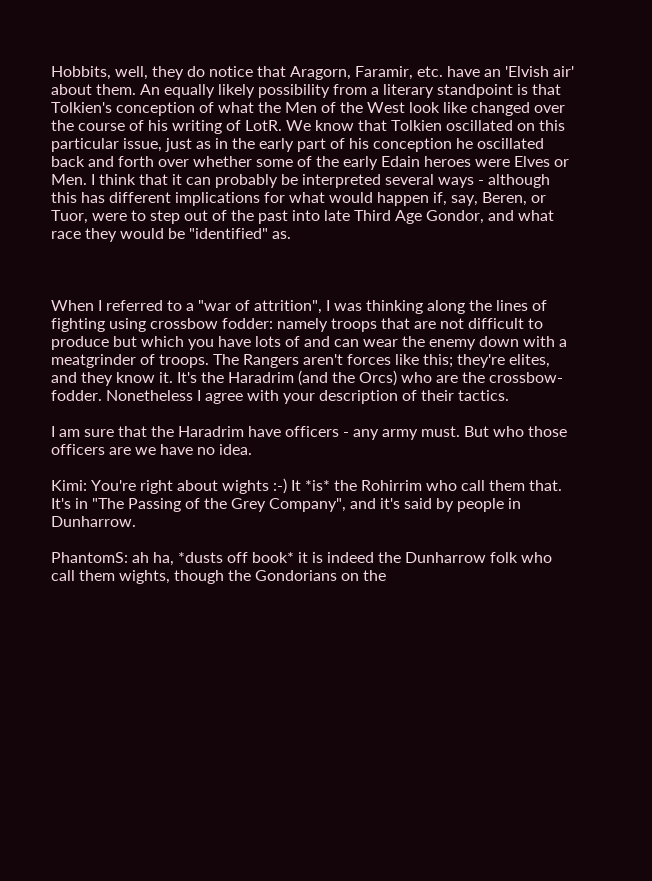Hobbits, well, they do notice that Aragorn, Faramir, etc. have an 'Elvish air' about them. An equally likely possibility from a literary standpoint is that Tolkien's conception of what the Men of the West look like changed over the course of his writing of LotR. We know that Tolkien oscillated on this particular issue, just as in the early part of his conception he oscillated back and forth over whether some of the early Edain heroes were Elves or Men. I think that it can probably be interpreted several ways - although this has different implications for what would happen if, say, Beren, or Tuor, were to step out of the past into late Third Age Gondor, and what race they would be "identified" as.



When I referred to a "war of attrition", I was thinking along the lines of fighting using crossbow fodder: namely troops that are not difficult to produce but which you have lots of and can wear the enemy down with a meatgrinder of troops. The Rangers aren't forces like this; they're elites, and they know it. It's the Haradrim (and the Orcs) who are the crossbow-fodder. Nonetheless I agree with your description of their tactics.

I am sure that the Haradrim have officers - any army must. But who those officers are we have no idea.

Kimi: You're right about wights :-) It *is* the Rohirrim who call them that. It's in "The Passing of the Grey Company", and it's said by people in Dunharrow.

PhantomS: ah ha, *dusts off book* it is indeed the Dunharrow folk who call them wights, though the Gondorians on the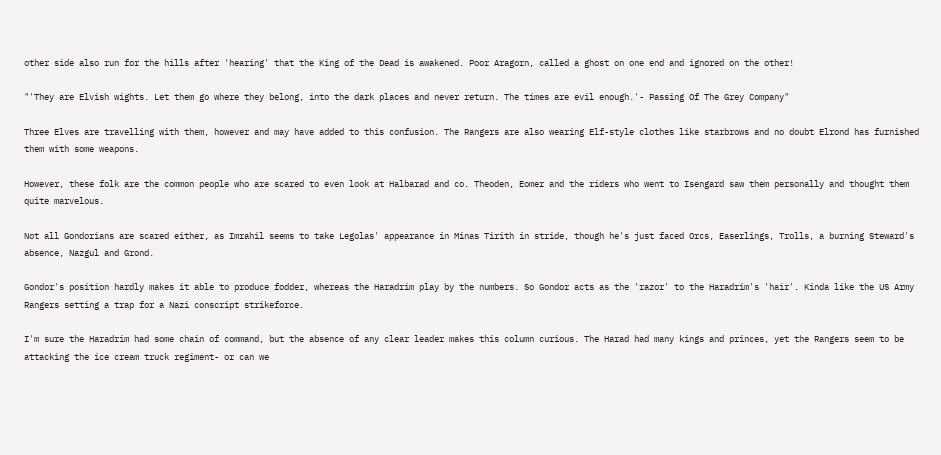other side also run for the hills after 'hearing' that the King of the Dead is awakened. Poor Aragorn, called a ghost on one end and ignored on the other!

"'They are Elvish wights. Let them go where they belong, into the dark places and never return. The times are evil enough.'- Passing Of The Grey Company"

Three Elves are travelling with them, however and may have added to this confusion. The Rangers are also wearing Elf-style clothes like starbrows and no doubt Elrond has furnished them with some weapons.

However, these folk are the common people who are scared to even look at Halbarad and co. Theoden, Eomer and the riders who went to Isengard saw them personally and thought them quite marvelous.

Not all Gondorians are scared either, as Imrahil seems to take Legolas' appearance in Minas Tirith in stride, though he's just faced Orcs, Easerlings, Trolls, a burning Steward's absence, Nazgul and Grond.

Gondor's position hardly makes it able to produce fodder, whereas the Haradrim play by the numbers. So Gondor acts as the 'razor' to the Haradrim's 'hair'. Kinda like the US Army Rangers setting a trap for a Nazi conscript strikeforce.

I'm sure the Haradrim had some chain of command, but the absence of any clear leader makes this column curious. The Harad had many kings and princes, yet the Rangers seem to be attacking the ice cream truck regiment- or can we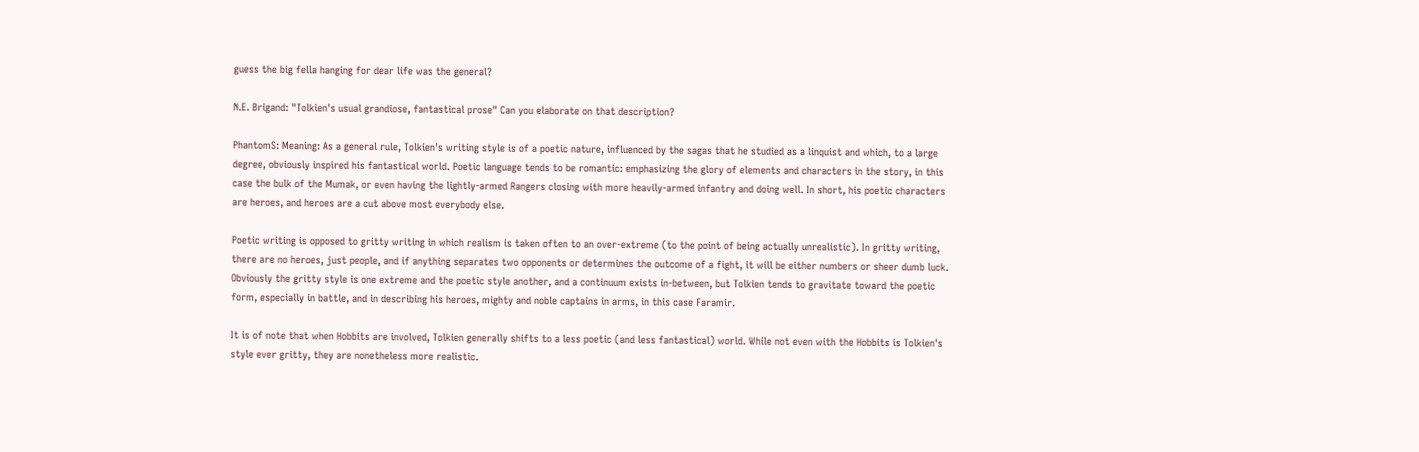guess the big fella hanging for dear life was the general?

N.E. Brigand: "Tolkien's usual grandiose, fantastical prose" Can you elaborate on that description?

PhantomS: Meaning: As a general rule, Tolkien's writing style is of a poetic nature, influenced by the sagas that he studied as a linquist and which, to a large degree, obviously inspired his fantastical world. Poetic language tends to be romantic: emphasizing the glory of elements and characters in the story, in this case the bulk of the Mumak, or even having the lightly-armed Rangers closing with more heavily-armed infantry and doing well. In short, his poetic characters are heroes, and heroes are a cut above most everybody else.

Poetic writing is opposed to gritty writing in which realism is taken often to an over-extreme (to the point of being actually unrealistic). In gritty writing, there are no heroes, just people, and if anything separates two opponents or determines the outcome of a fight, it will be either numbers or sheer dumb luck. Obviously the gritty style is one extreme and the poetic style another, and a continuum exists in-between, but Tolkien tends to gravitate toward the poetic form, especially in battle, and in describing his heroes, mighty and noble captains in arms, in this case Faramir.

It is of note that when Hobbits are involved, Tolkien generally shifts to a less poetic (and less fantastical) world. While not even with the Hobbits is Tolkien's style ever gritty, they are nonetheless more realistic.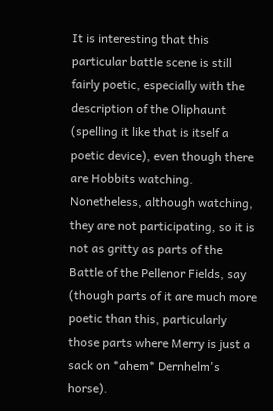It is interesting that this particular battle scene is still fairly poetic, especially with the description of the Oliphaunt (spelling it like that is itself a poetic device), even though there are Hobbits watching. Nonetheless, although watching, they are not participating, so it is not as gritty as parts of the Battle of the Pellenor Fields, say (though parts of it are much more poetic than this, particularly those parts where Merry is just a sack on *ahem* Dernhelm's horse).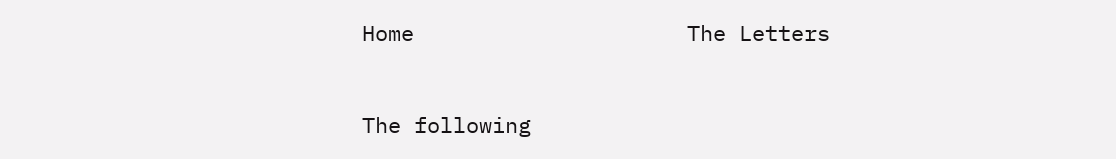Home                     The Letters


The following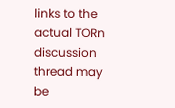links to the actual TORn discussion thread may be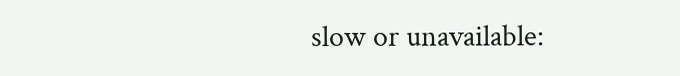slow or unavailable: